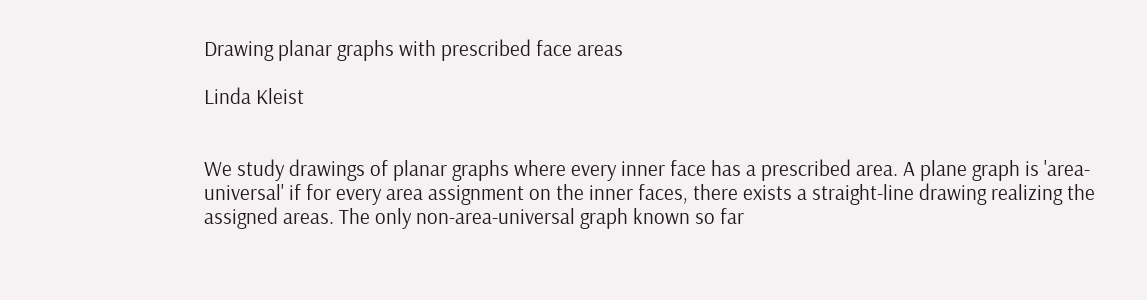Drawing planar graphs with prescribed face areas

Linda Kleist


We study drawings of planar graphs where every inner face has a prescribed area. A plane graph is 'area-universal' if for every area assignment on the inner faces, there exists a straight-line drawing realizing the assigned areas. The only non-area-universal graph known so far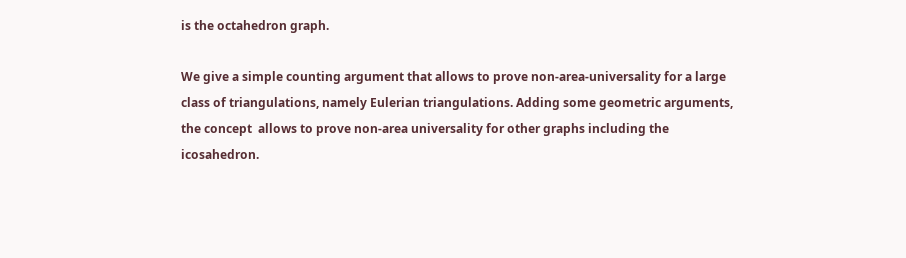is the octahedron graph.

We give a simple counting argument that allows to prove non-area-universality for a large class of triangulations, namely Eulerian triangulations. Adding some geometric arguments, the concept  allows to prove non-area universality for other graphs including the icosahedron.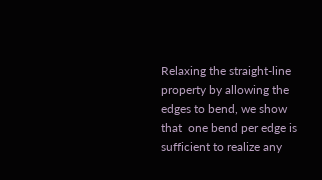Relaxing the straight-line property by allowing the edges to bend, we show that  one bend per edge is sufficient to realize any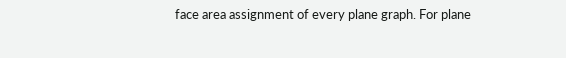face area assignment of every plane graph. For plane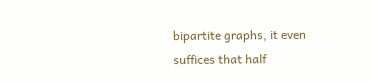bipartite graphs, it even suffices that half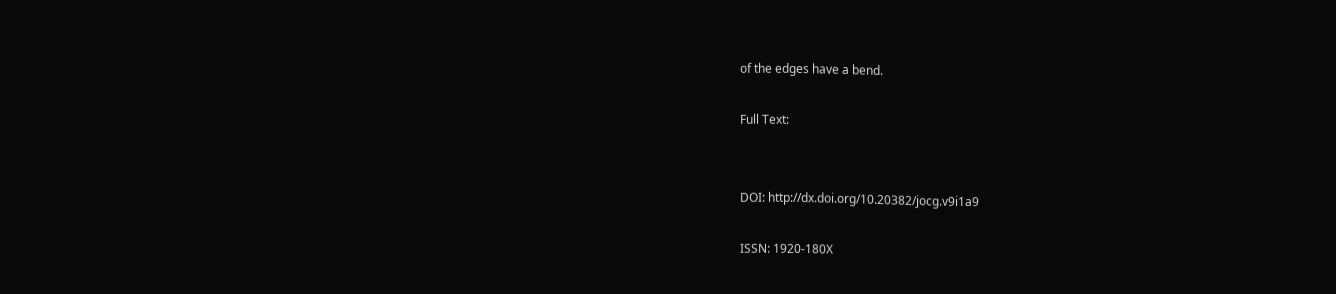of the edges have a bend.

Full Text:


DOI: http://dx.doi.org/10.20382/jocg.v9i1a9

ISSN: 1920-180X